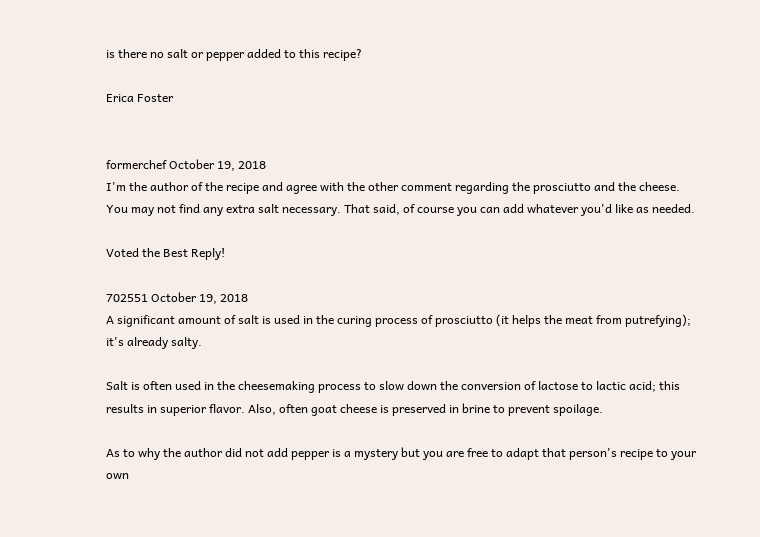is there no salt or pepper added to this recipe?

Erica Foster


formerchef October 19, 2018
I'm the author of the recipe and agree with the other comment regarding the prosciutto and the cheese. You may not find any extra salt necessary. That said, of course you can add whatever you'd like as needed.

Voted the Best Reply!

702551 October 19, 2018
A significant amount of salt is used in the curing process of prosciutto (it helps the meat from putrefying); it's already salty.

Salt is often used in the cheesemaking process to slow down the conversion of lactose to lactic acid; this results in superior flavor. Also, often goat cheese is preserved in brine to prevent spoilage.

As to why the author did not add pepper is a mystery but you are free to adapt that person's recipe to your own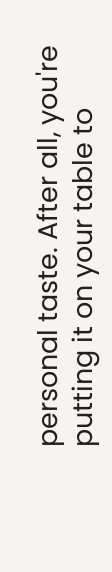personal taste. After all, you're putting it on your table to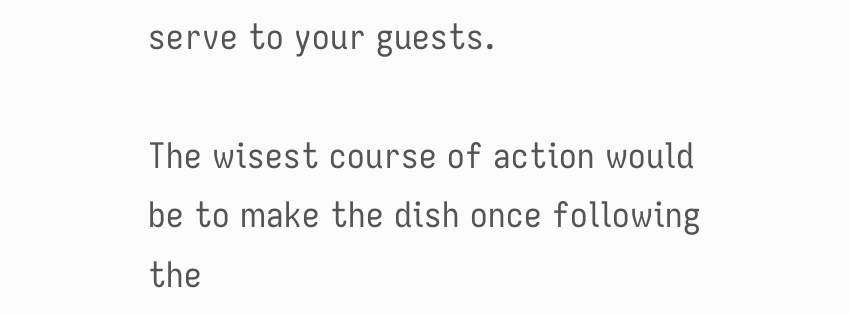serve to your guests.

The wisest course of action would be to make the dish once following the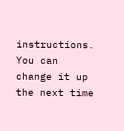instructions. You can change it up the next time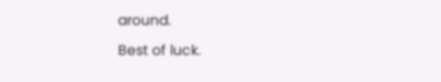around.

Best of luck.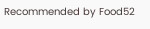Recommended by Food52